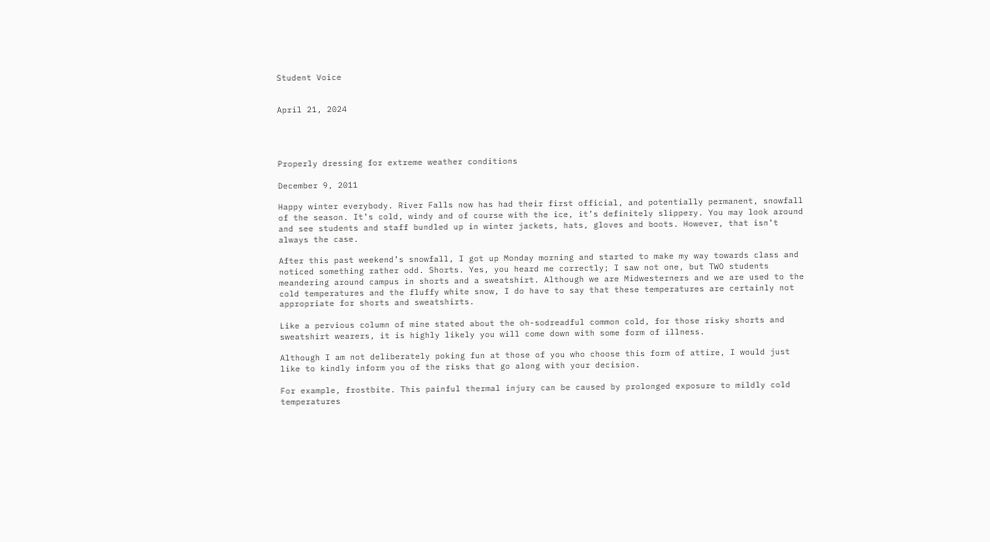Student Voice


April 21, 2024




Properly dressing for extreme weather conditions

December 9, 2011

Happy winter everybody. River Falls now has had their first official, and potentially permanent, snowfall of the season. It’s cold, windy and of course with the ice, it’s definitely slippery. You may look around and see students and staff bundled up in winter jackets, hats, gloves and boots. However, that isn’t always the case.

After this past weekend’s snowfall, I got up Monday morning and started to make my way towards class and noticed something rather odd. Shorts. Yes, you heard me correctly; I saw not one, but TWO students meandering around campus in shorts and a sweatshirt. Although we are Midwesterners and we are used to the cold temperatures and the fluffy white snow, I do have to say that these temperatures are certainly not appropriate for shorts and sweatshirts.

Like a pervious column of mine stated about the oh-sodreadful common cold, for those risky shorts and sweatshirt wearers, it is highly likely you will come down with some form of illness.

Although I am not deliberately poking fun at those of you who choose this form of attire, I would just like to kindly inform you of the risks that go along with your decision.

For example, frostbite. This painful thermal injury can be caused by prolonged exposure to mildly cold temperatures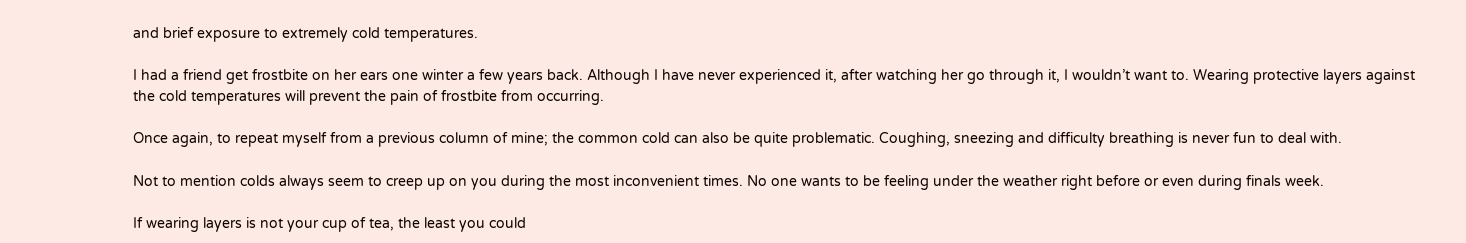and brief exposure to extremely cold temperatures.

I had a friend get frostbite on her ears one winter a few years back. Although I have never experienced it, after watching her go through it, I wouldn’t want to. Wearing protective layers against the cold temperatures will prevent the pain of frostbite from occurring.

Once again, to repeat myself from a previous column of mine; the common cold can also be quite problematic. Coughing, sneezing and difficulty breathing is never fun to deal with.

Not to mention colds always seem to creep up on you during the most inconvenient times. No one wants to be feeling under the weather right before or even during finals week.

If wearing layers is not your cup of tea, the least you could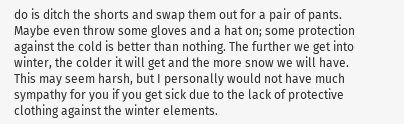do is ditch the shorts and swap them out for a pair of pants. Maybe even throw some gloves and a hat on; some protection against the cold is better than nothing. The further we get into winter, the colder it will get and the more snow we will have. This may seem harsh, but I personally would not have much sympathy for you if you get sick due to the lack of protective clothing against the winter elements.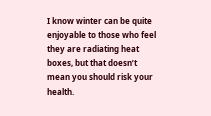I know winter can be quite enjoyable to those who feel they are radiating heat boxes, but that doesn’t mean you should risk your health.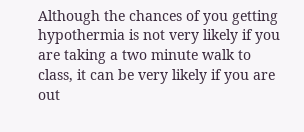Although the chances of you getting hypothermia is not very likely if you are taking a two minute walk to class, it can be very likely if you are out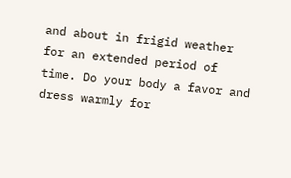and about in frigid weather for an extended period of time. Do your body a favor and dress warmly for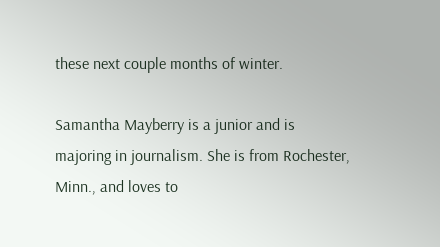these next couple months of winter.

Samantha Mayberry is a junior and is majoring in journalism. She is from Rochester, Minn., and loves to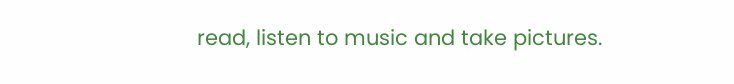read, listen to music and take pictures.